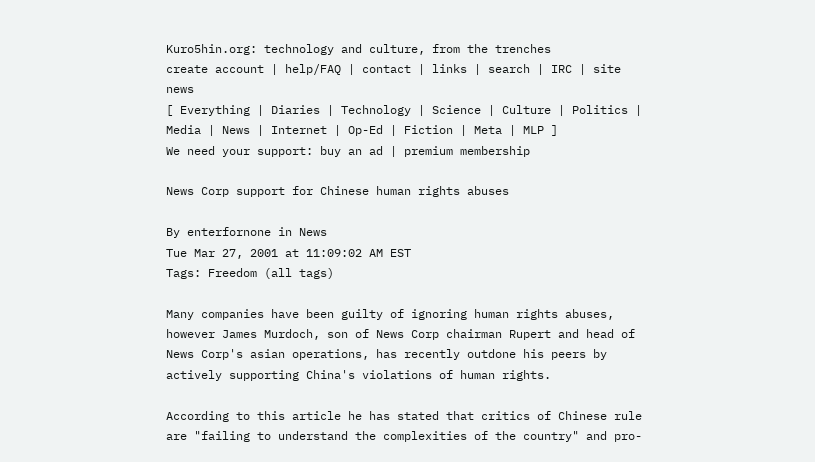Kuro5hin.org: technology and culture, from the trenches
create account | help/FAQ | contact | links | search | IRC | site news
[ Everything | Diaries | Technology | Science | Culture | Politics | Media | News | Internet | Op-Ed | Fiction | Meta | MLP ]
We need your support: buy an ad | premium membership

News Corp support for Chinese human rights abuses

By enterfornone in News
Tue Mar 27, 2001 at 11:09:02 AM EST
Tags: Freedom (all tags)

Many companies have been guilty of ignoring human rights abuses, however James Murdoch, son of News Corp chairman Rupert and head of News Corp's asian operations, has recently outdone his peers by actively supporting China's violations of human rights.

According to this article he has stated that critics of Chinese rule are "failing to understand the complexities of the country" and pro-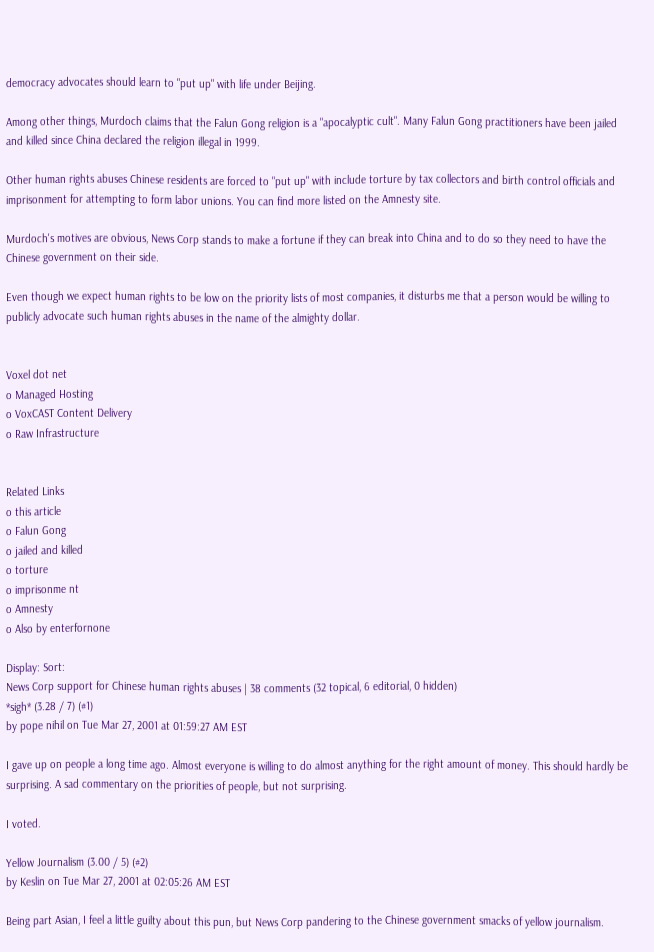democracy advocates should learn to "put up" with life under Beijing.

Among other things, Murdoch claims that the Falun Gong religion is a "apocalyptic cult". Many Falun Gong practitioners have been jailed and killed since China declared the religion illegal in 1999.

Other human rights abuses Chinese residents are forced to "put up" with include torture by tax collectors and birth control officials and imprisonment for attempting to form labor unions. You can find more listed on the Amnesty site.

Murdoch's motives are obvious, News Corp stands to make a fortune if they can break into China and to do so they need to have the Chinese government on their side.

Even though we expect human rights to be low on the priority lists of most companies, it disturbs me that a person would be willing to publicly advocate such human rights abuses in the name of the almighty dollar.


Voxel dot net
o Managed Hosting
o VoxCAST Content Delivery
o Raw Infrastructure


Related Links
o this article
o Falun Gong
o jailed and killed
o torture
o imprisonme nt
o Amnesty
o Also by enterfornone

Display: Sort:
News Corp support for Chinese human rights abuses | 38 comments (32 topical, 6 editorial, 0 hidden)
*sigh* (3.28 / 7) (#1)
by pope nihil on Tue Mar 27, 2001 at 01:59:27 AM EST

I gave up on people a long time ago. Almost everyone is willing to do almost anything for the right amount of money. This should hardly be surprising. A sad commentary on the priorities of people, but not surprising.

I voted.

Yellow Journalism (3.00 / 5) (#2)
by Keslin on Tue Mar 27, 2001 at 02:05:26 AM EST

Being part Asian, I feel a little guilty about this pun, but News Corp pandering to the Chinese government smacks of yellow journalism.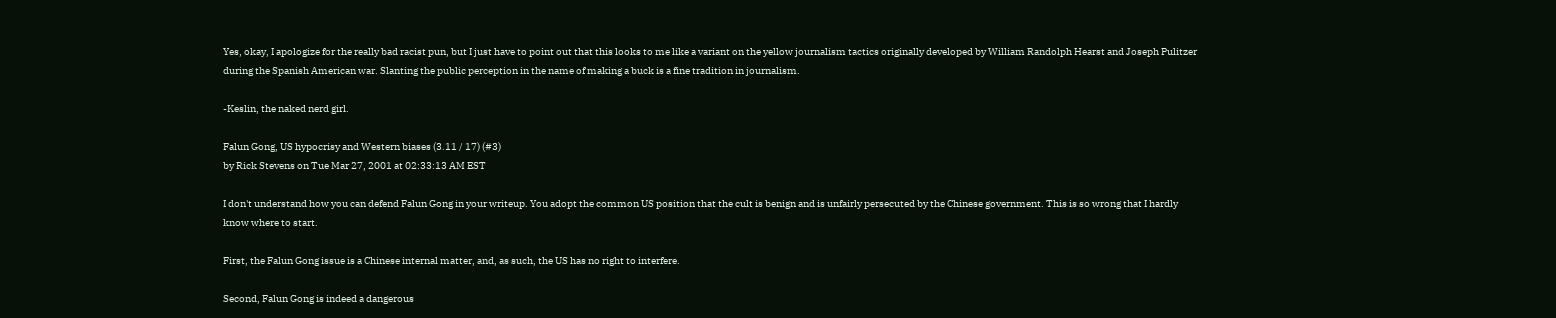Yes, okay, I apologize for the really bad racist pun, but I just have to point out that this looks to me like a variant on the yellow journalism tactics originally developed by William Randolph Hearst and Joseph Pulitzer during the Spanish American war. Slanting the public perception in the name of making a buck is a fine tradition in journalism.

-Keslin, the naked nerd girl.

Falun Gong, US hypocrisy and Western biases (3.11 / 17) (#3)
by Rick Stevens on Tue Mar 27, 2001 at 02:33:13 AM EST

I don't understand how you can defend Falun Gong in your writeup. You adopt the common US position that the cult is benign and is unfairly persecuted by the Chinese government. This is so wrong that I hardly know where to start.

First, the Falun Gong issue is a Chinese internal matter, and, as such, the US has no right to interfere.

Second, Falun Gong is indeed a dangerous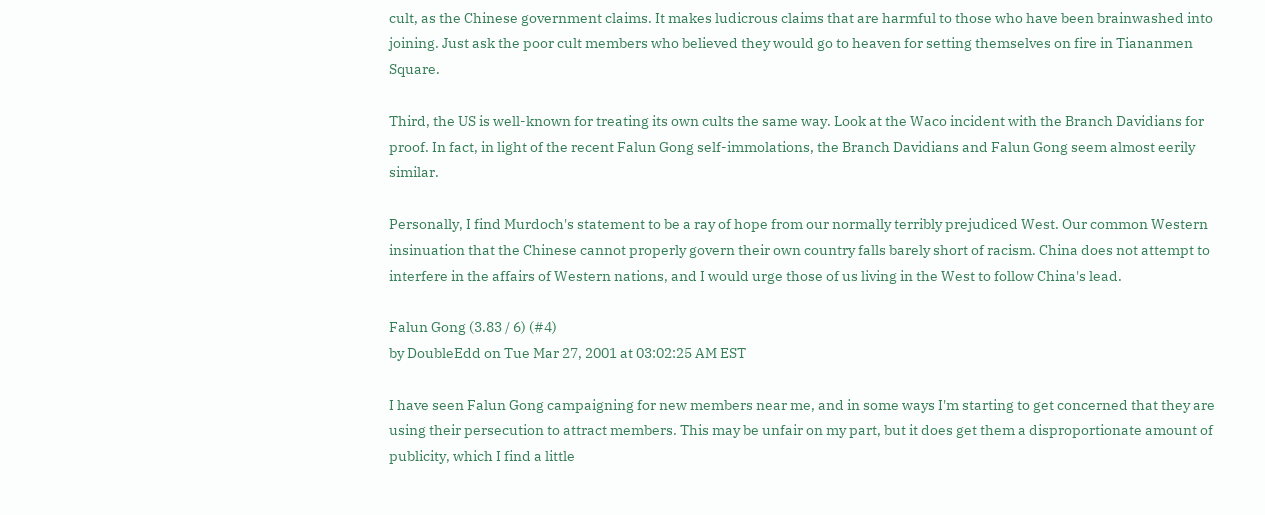cult, as the Chinese government claims. It makes ludicrous claims that are harmful to those who have been brainwashed into joining. Just ask the poor cult members who believed they would go to heaven for setting themselves on fire in Tiananmen Square.

Third, the US is well-known for treating its own cults the same way. Look at the Waco incident with the Branch Davidians for proof. In fact, in light of the recent Falun Gong self-immolations, the Branch Davidians and Falun Gong seem almost eerily similar.

Personally, I find Murdoch's statement to be a ray of hope from our normally terribly prejudiced West. Our common Western insinuation that the Chinese cannot properly govern their own country falls barely short of racism. China does not attempt to interfere in the affairs of Western nations, and I would urge those of us living in the West to follow China's lead.

Falun Gong (3.83 / 6) (#4)
by DoubleEdd on Tue Mar 27, 2001 at 03:02:25 AM EST

I have seen Falun Gong campaigning for new members near me, and in some ways I'm starting to get concerned that they are using their persecution to attract members. This may be unfair on my part, but it does get them a disproportionate amount of publicity, which I find a little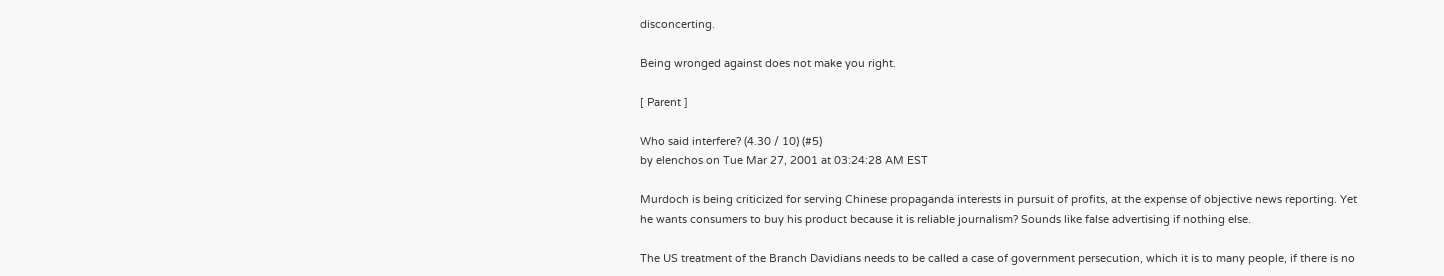disconcerting.

Being wronged against does not make you right.

[ Parent ]

Who said interfere? (4.30 / 10) (#5)
by elenchos on Tue Mar 27, 2001 at 03:24:28 AM EST

Murdoch is being criticized for serving Chinese propaganda interests in pursuit of profits, at the expense of objective news reporting. Yet he wants consumers to buy his product because it is reliable journalism? Sounds like false advertising if nothing else.

The US treatment of the Branch Davidians needs to be called a case of government persecution, which it is to many people, if there is no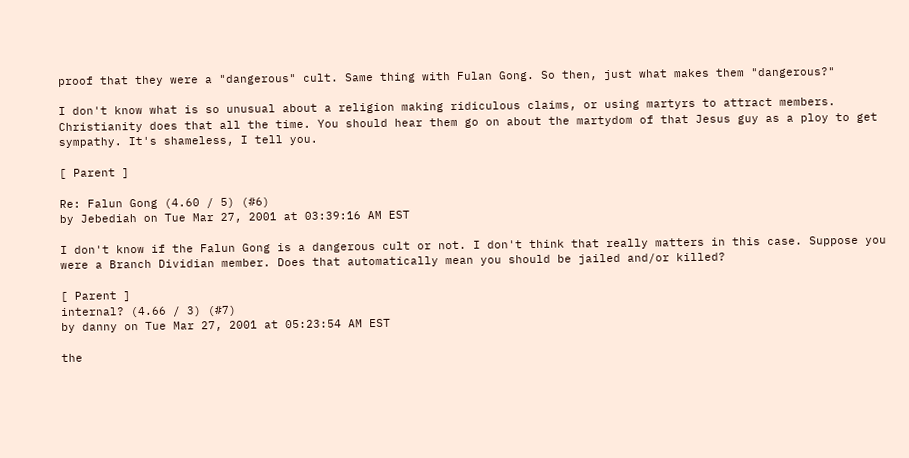proof that they were a "dangerous" cult. Same thing with Fulan Gong. So then, just what makes them "dangerous?"

I don't know what is so unusual about a religion making ridiculous claims, or using martyrs to attract members. Christianity does that all the time. You should hear them go on about the martydom of that Jesus guy as a ploy to get sympathy. It's shameless, I tell you.

[ Parent ]

Re: Falun Gong (4.60 / 5) (#6)
by Jebediah on Tue Mar 27, 2001 at 03:39:16 AM EST

I don't know if the Falun Gong is a dangerous cult or not. I don't think that really matters in this case. Suppose you were a Branch Dividian member. Does that automatically mean you should be jailed and/or killed?

[ Parent ]
internal? (4.66 / 3) (#7)
by danny on Tue Mar 27, 2001 at 05:23:54 AM EST

the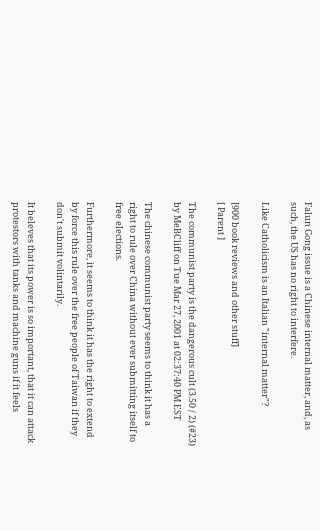Falun Gong issue is a Chinese internal matter, and, as such, the US has no right to interfere.

Like Catholicism is an Italian "internal matter"?

[900 book reviews and other stuff]
[ Parent ]

The communist party is the dangerous cult (3.50 / 2) (#23)
by MeBCliff on Tue Mar 27, 2001 at 02:37:40 PM EST

The chinese communist party seems to think it has a right to rule over China without ever submitting itself to free elections.

Furthermore, it seems to think it has the right to extend by force this rule over the free people of Taiwan if they don't submit volintarily.

It beleves that its power is so important, that it can attack protestors with tanks and machine guns if it feels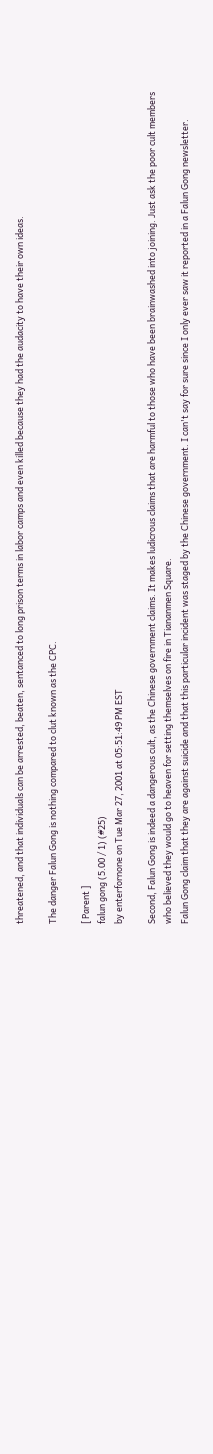threatened, and that individuals can be arrested, beaten, sentanced to long prison terms in labor camps and even killed because they had the audacity to have their own ideas.

The danger Falun Gong is nothing compared to clut known as the CPC.

[ Parent ]
falun gong (5.00 / 1) (#25)
by enterfornone on Tue Mar 27, 2001 at 05:51:49 PM EST

Second, Falun Gong is indeed a dangerous cult, as the Chinese government claims. It makes ludicrous claims that are harmful to those who have been brainwashed into joining. Just ask the poor cult members who believed they would go to heaven for setting themselves on fire in Tiananmen Square.
Falun Gong claim that they are against suicide and that this particular incident was staged by the Chinese government. I can't say for sure since I only ever saw it reported in a Falun Gong newsletter.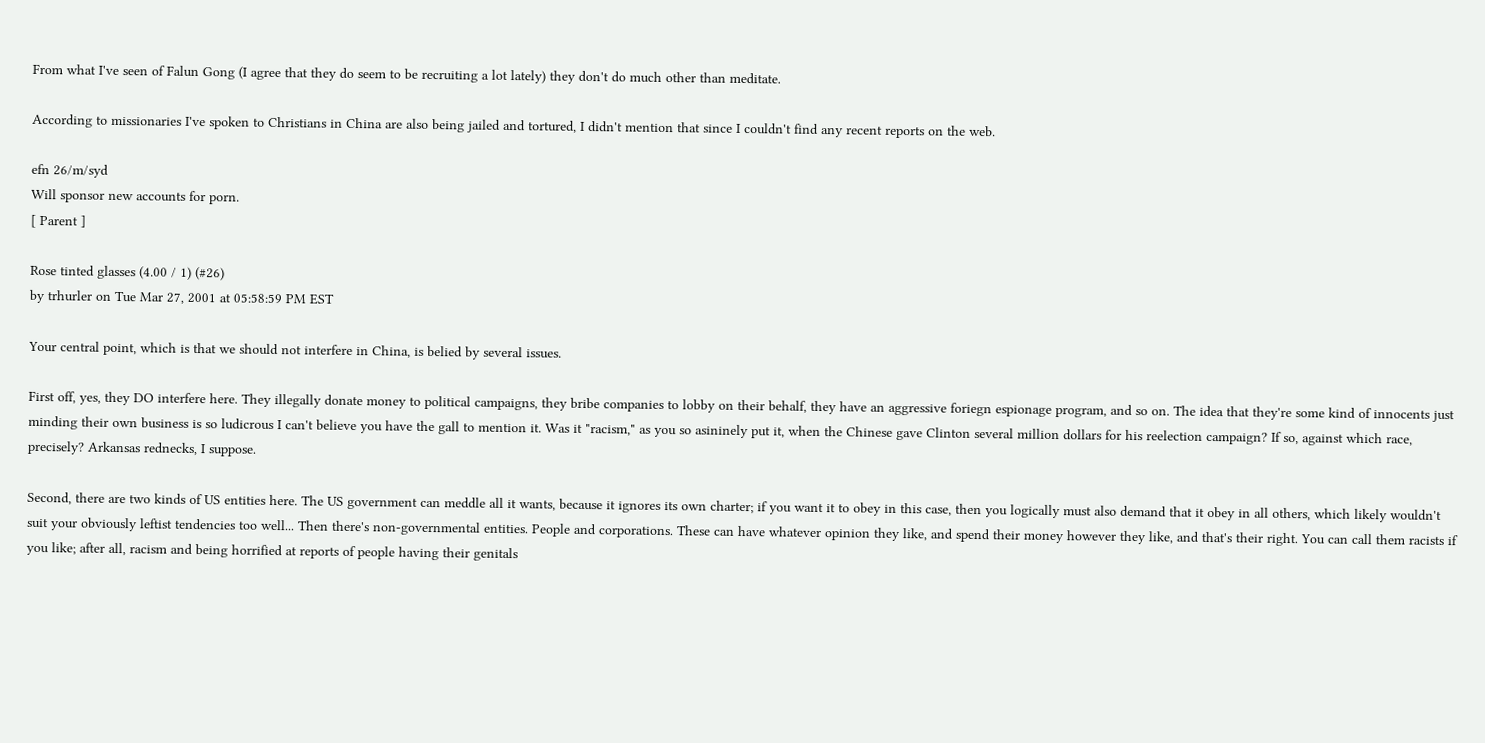From what I've seen of Falun Gong (I agree that they do seem to be recruiting a lot lately) they don't do much other than meditate.

According to missionaries I've spoken to Christians in China are also being jailed and tortured, I didn't mention that since I couldn't find any recent reports on the web.

efn 26/m/syd
Will sponsor new accounts for porn.
[ Parent ]

Rose tinted glasses (4.00 / 1) (#26)
by trhurler on Tue Mar 27, 2001 at 05:58:59 PM EST

Your central point, which is that we should not interfere in China, is belied by several issues.

First off, yes, they DO interfere here. They illegally donate money to political campaigns, they bribe companies to lobby on their behalf, they have an aggressive foriegn espionage program, and so on. The idea that they're some kind of innocents just minding their own business is so ludicrous I can't believe you have the gall to mention it. Was it "racism," as you so asininely put it, when the Chinese gave Clinton several million dollars for his reelection campaign? If so, against which race, precisely? Arkansas rednecks, I suppose.

Second, there are two kinds of US entities here. The US government can meddle all it wants, because it ignores its own charter; if you want it to obey in this case, then you logically must also demand that it obey in all others, which likely wouldn't suit your obviously leftist tendencies too well... Then there's non-governmental entities. People and corporations. These can have whatever opinion they like, and spend their money however they like, and that's their right. You can call them racists if you like; after all, racism and being horrified at reports of people having their genitals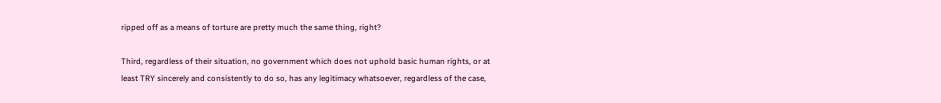ripped off as a means of torture are pretty much the same thing, right?

Third, regardless of their situation, no government which does not uphold basic human rights, or at least TRY sincerely and consistently to do so, has any legitimacy whatsoever, regardless of the case,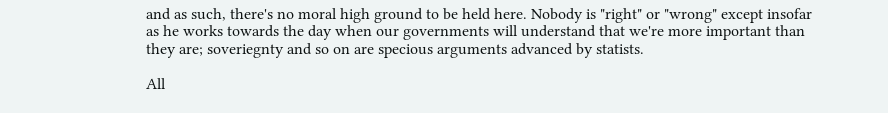and as such, there's no moral high ground to be held here. Nobody is "right" or "wrong" except insofar as he works towards the day when our governments will understand that we're more important than they are; soveriegnty and so on are specious arguments advanced by statists.

All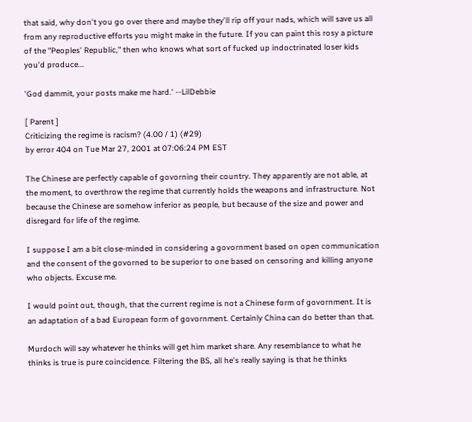that said, why don't you go over there and maybe they'll rip off your nads, which will save us all from any reproductive efforts you might make in the future. If you can paint this rosy a picture of the "Peoples' Republic," then who knows what sort of fucked up indoctrinated loser kids you'd produce...

'God dammit, your posts make me hard.' --LilDebbie

[ Parent ]
Criticizing the regime is racism? (4.00 / 1) (#29)
by error 404 on Tue Mar 27, 2001 at 07:06:24 PM EST

The Chinese are perfectly capable of govorning their country. They apparently are not able, at the moment, to overthrow the regime that currently holds the weapons and infrastructure. Not because the Chinese are somehow inferior as people, but because of the size and power and disregard for life of the regime.

I suppose I am a bit close-minded in considering a govornment based on open communication and the consent of the govorned to be superior to one based on censoring and killing anyone who objects. Excuse me.

I would point out, though, that the current regime is not a Chinese form of govornment. It is an adaptation of a bad European form of govornment. Certainly China can do better than that.

Murdoch will say whatever he thinks will get him market share. Any resemblance to what he thinks is true is pure coincidence. Filtering the BS, all he's really saying is that he thinks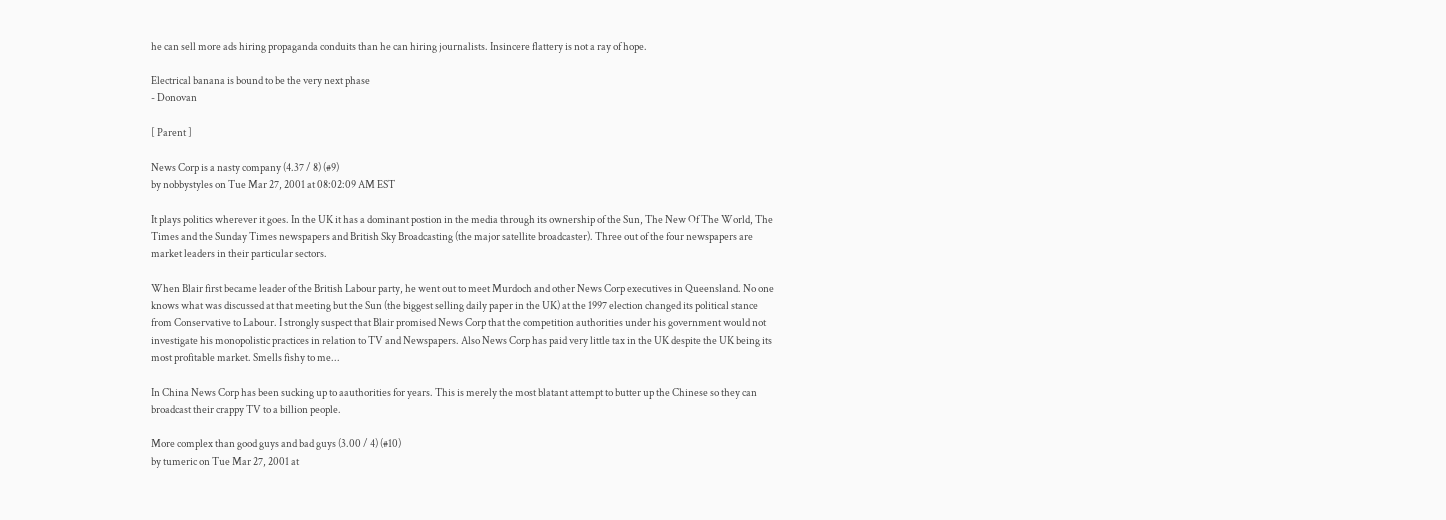he can sell more ads hiring propaganda conduits than he can hiring journalists. Insincere flattery is not a ray of hope.

Electrical banana is bound to be the very next phase
- Donovan

[ Parent ]

News Corp is a nasty company (4.37 / 8) (#9)
by nobbystyles on Tue Mar 27, 2001 at 08:02:09 AM EST

It plays politics wherever it goes. In the UK it has a dominant postion in the media through its ownership of the Sun, The New Of The World, The Times and the Sunday Times newspapers and British Sky Broadcasting (the major satellite broadcaster). Three out of the four newspapers are market leaders in their particular sectors.

When Blair first became leader of the British Labour party, he went out to meet Murdoch and other News Corp executives in Queensland. No one knows what was discussed at that meeting but the Sun (the biggest selling daily paper in the UK) at the 1997 election changed its political stance from Conservative to Labour. I strongly suspect that Blair promised News Corp that the competition authorities under his government would not investigate his monopolistic practices in relation to TV and Newspapers. Also News Corp has paid very little tax in the UK despite the UK being its most profitable market. Smells fishy to me...

In China News Corp has been sucking up to aauthorities for years. This is merely the most blatant attempt to butter up the Chinese so they can broadcast their crappy TV to a billion people.

More complex than good guys and bad guys (3.00 / 4) (#10)
by tumeric on Tue Mar 27, 2001 at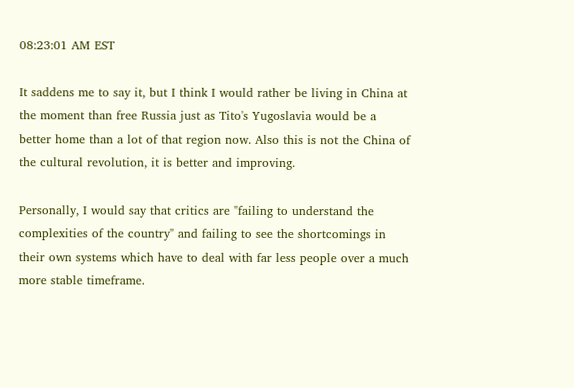08:23:01 AM EST

It saddens me to say it, but I think I would rather be living in China at the moment than free Russia just as Tito's Yugoslavia would be a better home than a lot of that region now. Also this is not the China of the cultural revolution, it is better and improving.

Personally, I would say that critics are "failing to understand the complexities of the country" and failing to see the shortcomings in their own systems which have to deal with far less people over a much more stable timeframe.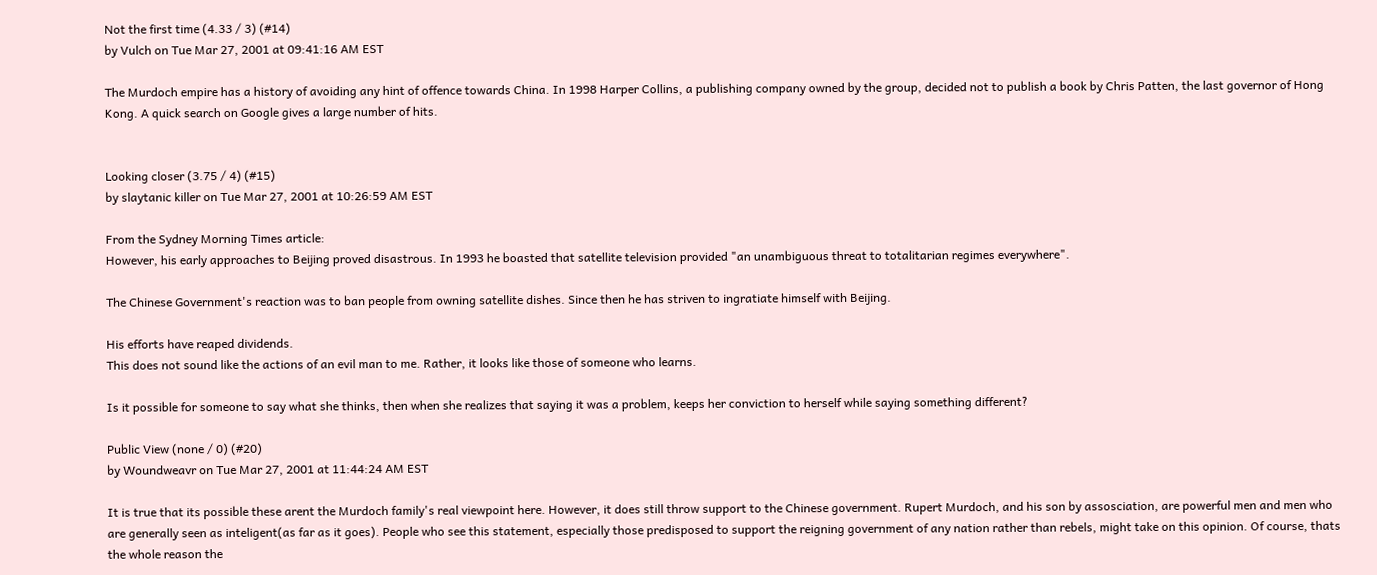Not the first time (4.33 / 3) (#14)
by Vulch on Tue Mar 27, 2001 at 09:41:16 AM EST

The Murdoch empire has a history of avoiding any hint of offence towards China. In 1998 Harper Collins, a publishing company owned by the group, decided not to publish a book by Chris Patten, the last governor of Hong Kong. A quick search on Google gives a large number of hits.


Looking closer (3.75 / 4) (#15)
by slaytanic killer on Tue Mar 27, 2001 at 10:26:59 AM EST

From the Sydney Morning Times article:
However, his early approaches to Beijing proved disastrous. In 1993 he boasted that satellite television provided "an unambiguous threat to totalitarian regimes everywhere".

The Chinese Government's reaction was to ban people from owning satellite dishes. Since then he has striven to ingratiate himself with Beijing.

His efforts have reaped dividends.
This does not sound like the actions of an evil man to me. Rather, it looks like those of someone who learns.

Is it possible for someone to say what she thinks, then when she realizes that saying it was a problem, keeps her conviction to herself while saying something different?

Public View (none / 0) (#20)
by Woundweavr on Tue Mar 27, 2001 at 11:44:24 AM EST

It is true that its possible these arent the Murdoch family's real viewpoint here. However, it does still throw support to the Chinese government. Rupert Murdoch, and his son by assosciation, are powerful men and men who are generally seen as inteligent(as far as it goes). People who see this statement, especially those predisposed to support the reigning government of any nation rather than rebels, might take on this opinion. Of course, thats the whole reason the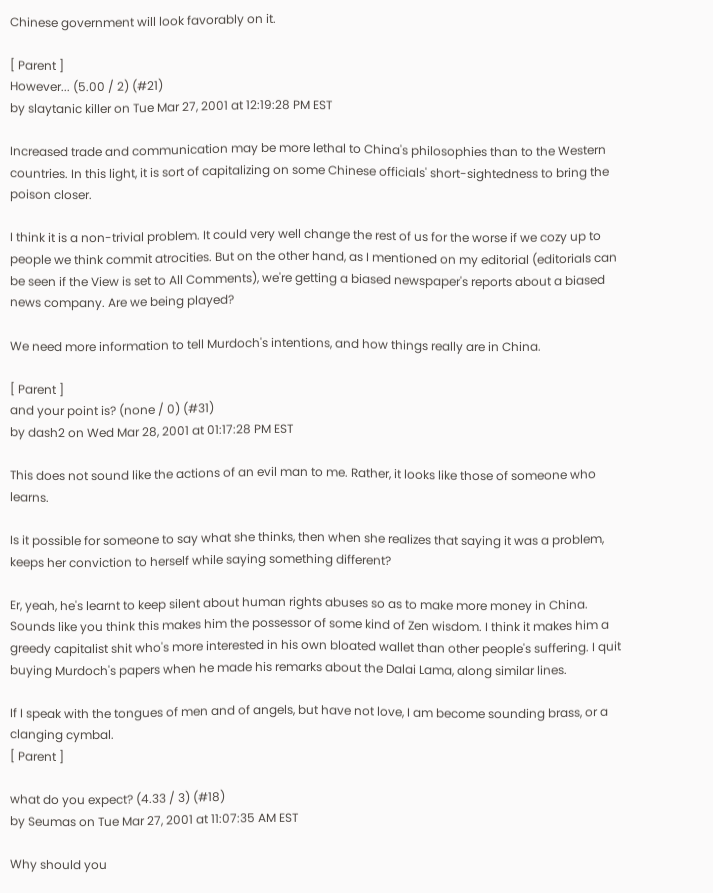Chinese government will look favorably on it.

[ Parent ]
However... (5.00 / 2) (#21)
by slaytanic killer on Tue Mar 27, 2001 at 12:19:28 PM EST

Increased trade and communication may be more lethal to China's philosophies than to the Western countries. In this light, it is sort of capitalizing on some Chinese officials' short-sightedness to bring the poison closer.

I think it is a non-trivial problem. It could very well change the rest of us for the worse if we cozy up to people we think commit atrocities. But on the other hand, as I mentioned on my editorial (editorials can be seen if the View is set to All Comments), we're getting a biased newspaper's reports about a biased news company. Are we being played?

We need more information to tell Murdoch's intentions, and how things really are in China.

[ Parent ]
and your point is? (none / 0) (#31)
by dash2 on Wed Mar 28, 2001 at 01:17:28 PM EST

This does not sound like the actions of an evil man to me. Rather, it looks like those of someone who learns.

Is it possible for someone to say what she thinks, then when she realizes that saying it was a problem, keeps her conviction to herself while saying something different?

Er, yeah, he's learnt to keep silent about human rights abuses so as to make more money in China. Sounds like you think this makes him the possessor of some kind of Zen wisdom. I think it makes him a greedy capitalist shit who's more interested in his own bloated wallet than other people's suffering. I quit buying Murdoch's papers when he made his remarks about the Dalai Lama, along similar lines.

If I speak with the tongues of men and of angels, but have not love, I am become sounding brass, or a clanging cymbal.
[ Parent ]

what do you expect? (4.33 / 3) (#18)
by Seumas on Tue Mar 27, 2001 at 11:07:35 AM EST

Why should you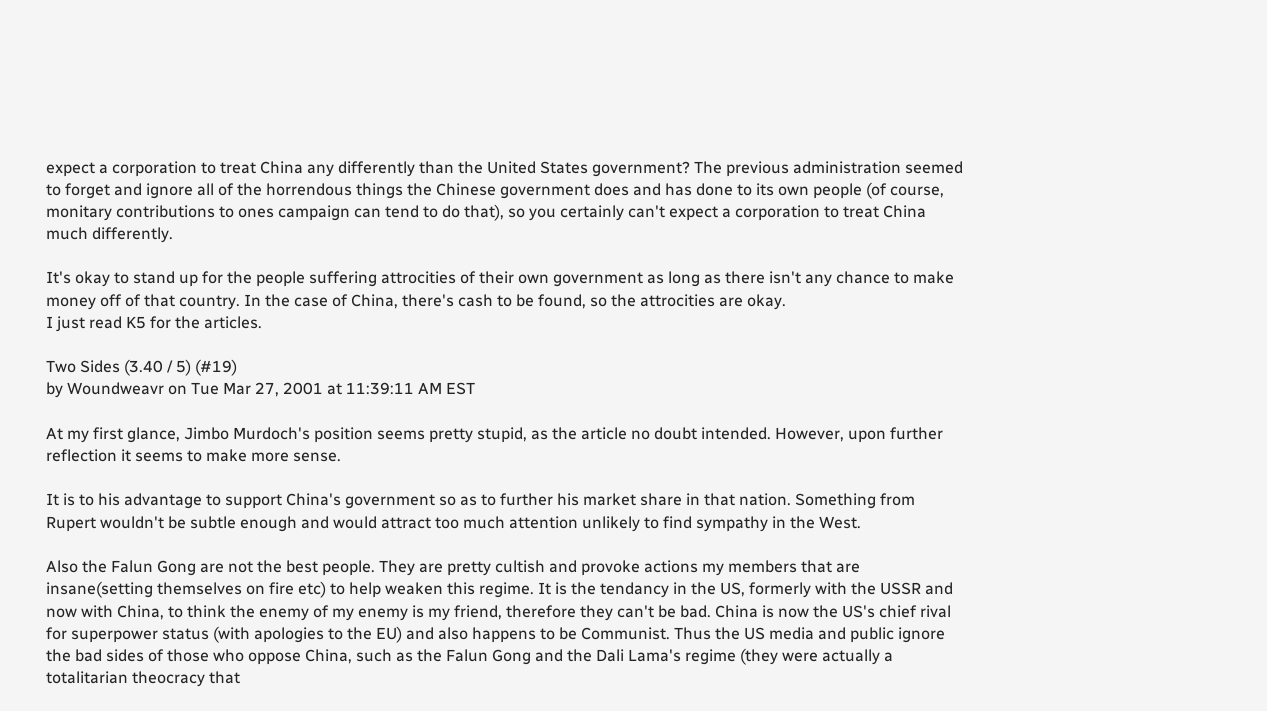expect a corporation to treat China any differently than the United States government? The previous administration seemed to forget and ignore all of the horrendous things the Chinese government does and has done to its own people (of course, monitary contributions to ones campaign can tend to do that), so you certainly can't expect a corporation to treat China much differently.

It's okay to stand up for the people suffering attrocities of their own government as long as there isn't any chance to make money off of that country. In the case of China, there's cash to be found, so the attrocities are okay.
I just read K5 for the articles.

Two Sides (3.40 / 5) (#19)
by Woundweavr on Tue Mar 27, 2001 at 11:39:11 AM EST

At my first glance, Jimbo Murdoch's position seems pretty stupid, as the article no doubt intended. However, upon further reflection it seems to make more sense.

It is to his advantage to support China's government so as to further his market share in that nation. Something from Rupert wouldn't be subtle enough and would attract too much attention unlikely to find sympathy in the West.

Also the Falun Gong are not the best people. They are pretty cultish and provoke actions my members that are insane(setting themselves on fire etc) to help weaken this regime. It is the tendancy in the US, formerly with the USSR and now with China, to think the enemy of my enemy is my friend, therefore they can't be bad. China is now the US's chief rival for superpower status (with apologies to the EU) and also happens to be Communist. Thus the US media and public ignore the bad sides of those who oppose China, such as the Falun Gong and the Dali Lama's regime (they were actually a totalitarian theocracy that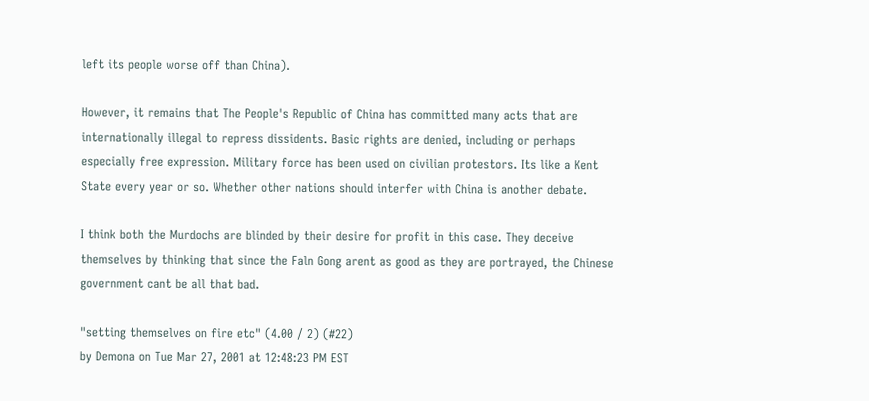left its people worse off than China).

However, it remains that The People's Republic of China has committed many acts that are internationally illegal to repress dissidents. Basic rights are denied, including or perhaps especially free expression. Military force has been used on civilian protestors. Its like a Kent State every year or so. Whether other nations should interfer with China is another debate.

I think both the Murdochs are blinded by their desire for profit in this case. They deceive themselves by thinking that since the Faln Gong arent as good as they are portrayed, the Chinese government cant be all that bad.

"setting themselves on fire etc" (4.00 / 2) (#22)
by Demona on Tue Mar 27, 2001 at 12:48:23 PM EST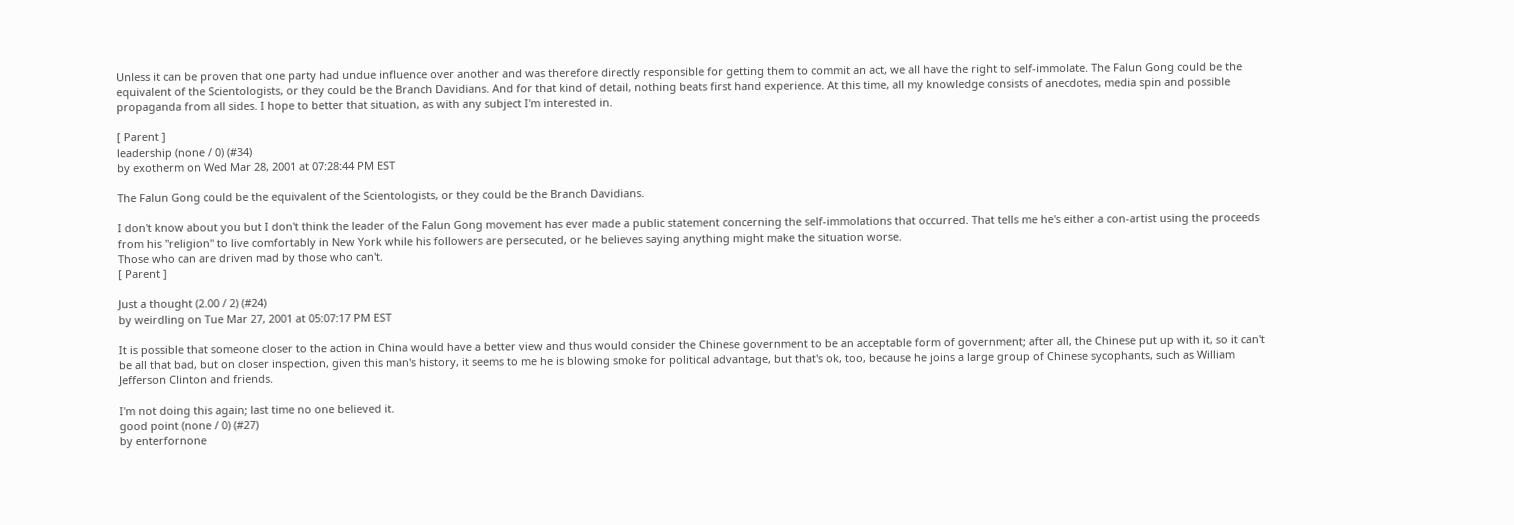Unless it can be proven that one party had undue influence over another and was therefore directly responsible for getting them to commit an act, we all have the right to self-immolate. The Falun Gong could be the equivalent of the Scientologists, or they could be the Branch Davidians. And for that kind of detail, nothing beats first hand experience. At this time, all my knowledge consists of anecdotes, media spin and possible propaganda from all sides. I hope to better that situation, as with any subject I'm interested in.

[ Parent ]
leadership (none / 0) (#34)
by exotherm on Wed Mar 28, 2001 at 07:28:44 PM EST

The Falun Gong could be the equivalent of the Scientologists, or they could be the Branch Davidians.

I don't know about you but I don't think the leader of the Falun Gong movement has ever made a public statement concerning the self-immolations that occurred. That tells me he's either a con-artist using the proceeds from his "religion" to live comfortably in New York while his followers are persecuted, or he believes saying anything might make the situation worse.
Those who can are driven mad by those who can't.
[ Parent ]

Just a thought (2.00 / 2) (#24)
by weirdling on Tue Mar 27, 2001 at 05:07:17 PM EST

It is possible that someone closer to the action in China would have a better view and thus would consider the Chinese government to be an acceptable form of government; after all, the Chinese put up with it, so it can't be all that bad, but on closer inspection, given this man's history, it seems to me he is blowing smoke for political advantage, but that's ok, too, because he joins a large group of Chinese sycophants, such as William Jefferson Clinton and friends.

I'm not doing this again; last time no one believed it.
good point (none / 0) (#27)
by enterfornone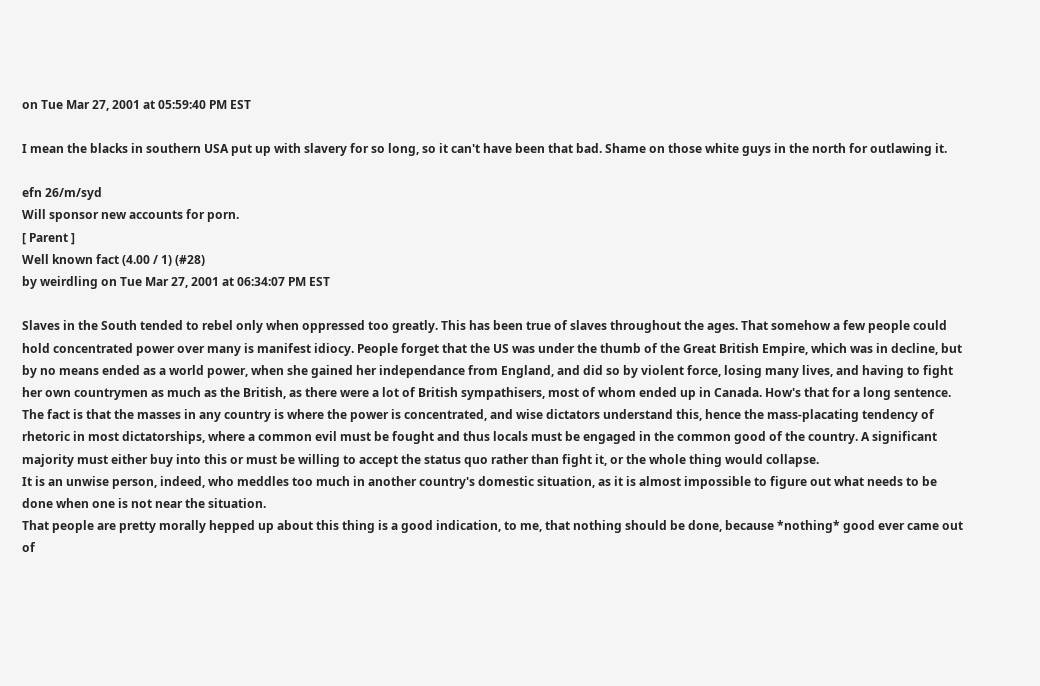on Tue Mar 27, 2001 at 05:59:40 PM EST

I mean the blacks in southern USA put up with slavery for so long, so it can't have been that bad. Shame on those white guys in the north for outlawing it.

efn 26/m/syd
Will sponsor new accounts for porn.
[ Parent ]
Well known fact (4.00 / 1) (#28)
by weirdling on Tue Mar 27, 2001 at 06:34:07 PM EST

Slaves in the South tended to rebel only when oppressed too greatly. This has been true of slaves throughout the ages. That somehow a few people could hold concentrated power over many is manifest idiocy. People forget that the US was under the thumb of the Great British Empire, which was in decline, but by no means ended as a world power, when she gained her independance from England, and did so by violent force, losing many lives, and having to fight her own countrymen as much as the British, as there were a lot of British sympathisers, most of whom ended up in Canada. How's that for a long sentence.
The fact is that the masses in any country is where the power is concentrated, and wise dictators understand this, hence the mass-placating tendency of rhetoric in most dictatorships, where a common evil must be fought and thus locals must be engaged in the common good of the country. A significant majority must either buy into this or must be willing to accept the status quo rather than fight it, or the whole thing would collapse.
It is an unwise person, indeed, who meddles too much in another country's domestic situation, as it is almost impossible to figure out what needs to be done when one is not near the situation.
That people are pretty morally hepped up about this thing is a good indication, to me, that nothing should be done, because *nothing* good ever came out of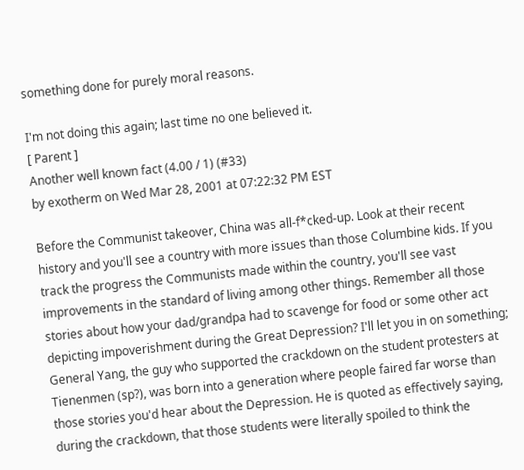something done for purely moral reasons.

I'm not doing this again; last time no one believed it.
[ Parent ]
Another well known fact (4.00 / 1) (#33)
by exotherm on Wed Mar 28, 2001 at 07:22:32 PM EST

Before the Communist takeover, China was all-f*cked-up. Look at their recent history and you'll see a country with more issues than those Columbine kids. If you track the progress the Communists made within the country, you'll see vast improvements in the standard of living among other things. Remember all those stories about how your dad/grandpa had to scavenge for food or some other act depicting impoverishment during the Great Depression? I'll let you in on something; General Yang, the guy who supported the crackdown on the student protesters at Tienenmen (sp?), was born into a generation where people faired far worse than those stories you'd hear about the Depression. He is quoted as effectively saying, during the crackdown, that those students were literally spoiled to think the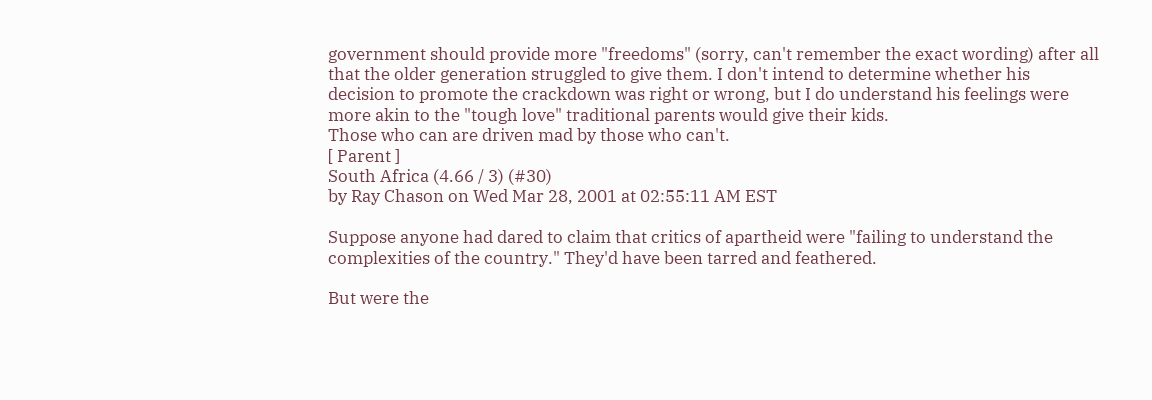government should provide more "freedoms" (sorry, can't remember the exact wording) after all that the older generation struggled to give them. I don't intend to determine whether his decision to promote the crackdown was right or wrong, but I do understand his feelings were more akin to the "tough love" traditional parents would give their kids.
Those who can are driven mad by those who can't.
[ Parent ]
South Africa (4.66 / 3) (#30)
by Ray Chason on Wed Mar 28, 2001 at 02:55:11 AM EST

Suppose anyone had dared to claim that critics of apartheid were "failing to understand the complexities of the country." They'd have been tarred and feathered.

But were the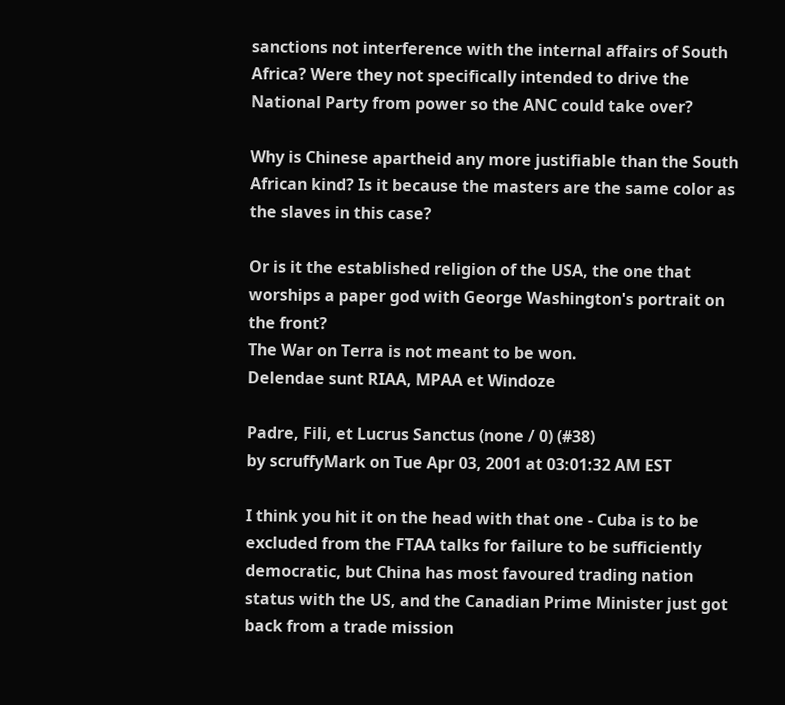sanctions not interference with the internal affairs of South Africa? Were they not specifically intended to drive the National Party from power so the ANC could take over?

Why is Chinese apartheid any more justifiable than the South African kind? Is it because the masters are the same color as the slaves in this case?

Or is it the established religion of the USA, the one that worships a paper god with George Washington's portrait on the front?
The War on Terra is not meant to be won.
Delendae sunt RIAA, MPAA et Windoze

Padre, Fili, et Lucrus Sanctus (none / 0) (#38)
by scruffyMark on Tue Apr 03, 2001 at 03:01:32 AM EST

I think you hit it on the head with that one - Cuba is to be excluded from the FTAA talks for failure to be sufficiently democratic, but China has most favoured trading nation status with the US, and the Canadian Prime Minister just got back from a trade mission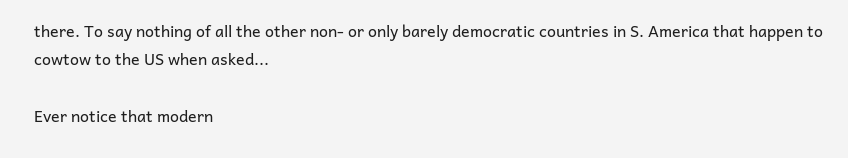there. To say nothing of all the other non- or only barely democratic countries in S. America that happen to cowtow to the US when asked...

Ever notice that modern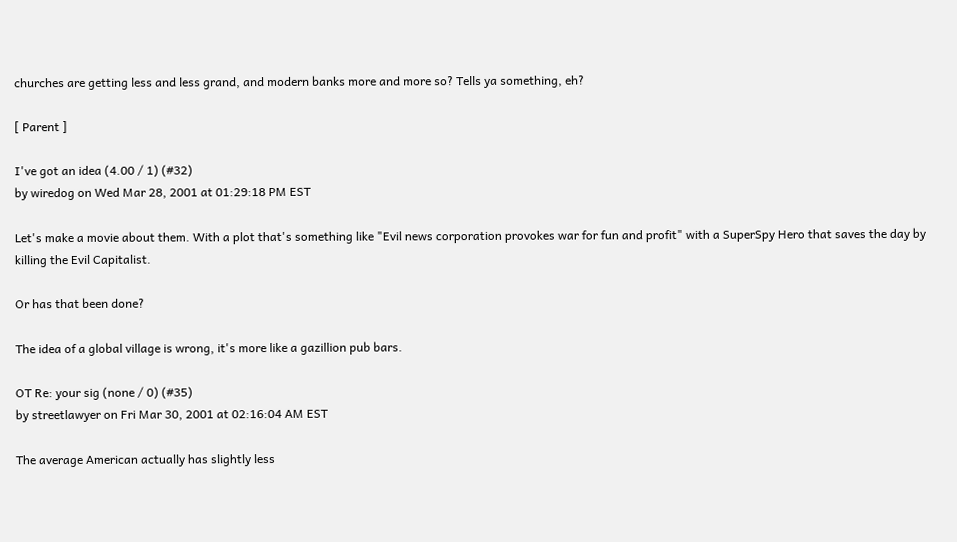churches are getting less and less grand, and modern banks more and more so? Tells ya something, eh?

[ Parent ]

I've got an idea (4.00 / 1) (#32)
by wiredog on Wed Mar 28, 2001 at 01:29:18 PM EST

Let's make a movie about them. With a plot that's something like "Evil news corporation provokes war for fun and profit" with a SuperSpy Hero that saves the day by killing the Evil Capitalist.

Or has that been done?

The idea of a global village is wrong, it's more like a gazillion pub bars.

OT Re: your sig (none / 0) (#35)
by streetlawyer on Fri Mar 30, 2001 at 02:16:04 AM EST

The average American actually has slightly less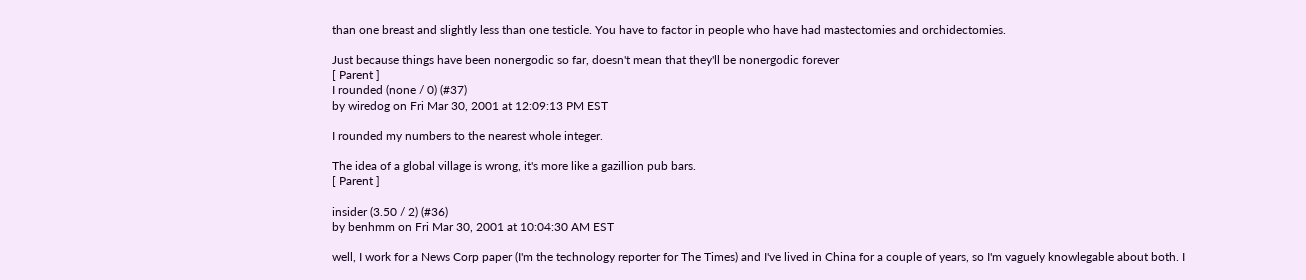than one breast and slightly less than one testicle. You have to factor in people who have had mastectomies and orchidectomies.

Just because things have been nonergodic so far, doesn't mean that they'll be nonergodic forever
[ Parent ]
I rounded (none / 0) (#37)
by wiredog on Fri Mar 30, 2001 at 12:09:13 PM EST

I rounded my numbers to the nearest whole integer.

The idea of a global village is wrong, it's more like a gazillion pub bars.
[ Parent ]

insider (3.50 / 2) (#36)
by benhmm on Fri Mar 30, 2001 at 10:04:30 AM EST

well, I work for a News Corp paper (I'm the technology reporter for The Times) and I've lived in China for a couple of years, so I'm vaguely knowlegable about both. I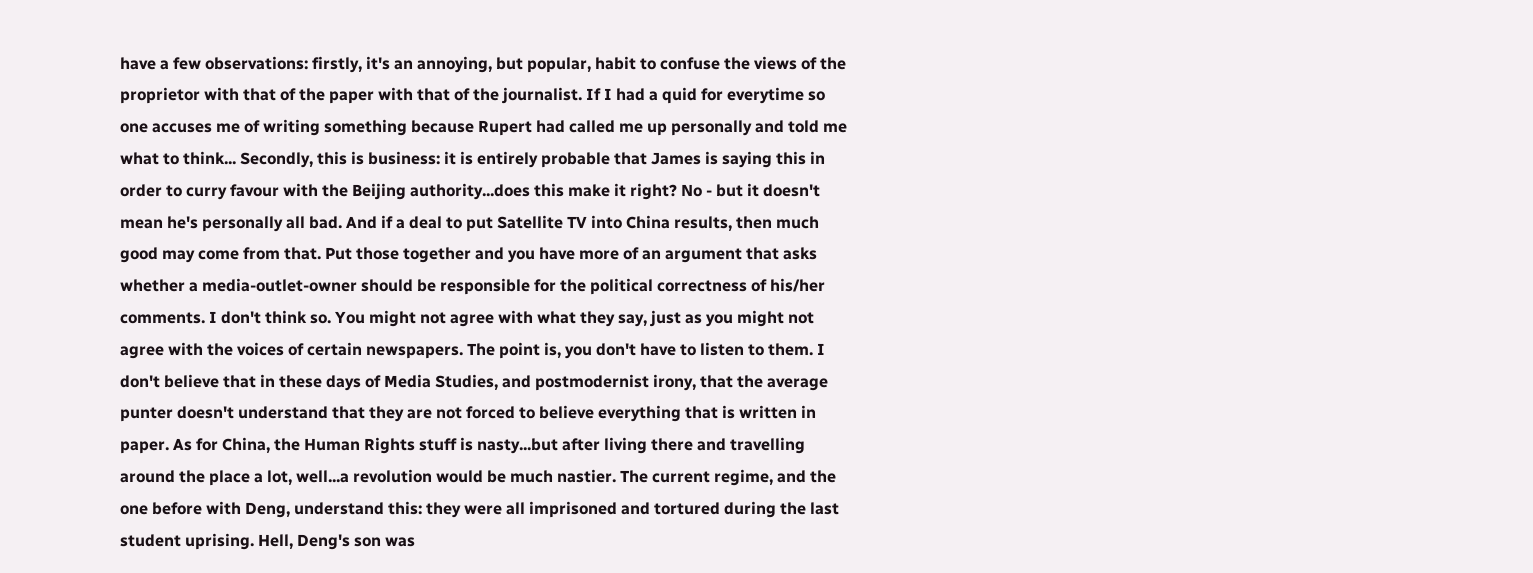have a few observations: firstly, it's an annoying, but popular, habit to confuse the views of the proprietor with that of the paper with that of the journalist. If I had a quid for everytime so one accuses me of writing something because Rupert had called me up personally and told me what to think... Secondly, this is business: it is entirely probable that James is saying this in order to curry favour with the Beijing authority...does this make it right? No - but it doesn't mean he's personally all bad. And if a deal to put Satellite TV into China results, then much good may come from that. Put those together and you have more of an argument that asks whether a media-outlet-owner should be responsible for the political correctness of his/her comments. I don't think so. You might not agree with what they say, just as you might not agree with the voices of certain newspapers. The point is, you don't have to listen to them. I don't believe that in these days of Media Studies, and postmodernist irony, that the average punter doesn't understand that they are not forced to believe everything that is written in paper. As for China, the Human Rights stuff is nasty...but after living there and travelling around the place a lot, well...a revolution would be much nastier. The current regime, and the one before with Deng, understand this: they were all imprisoned and tortured during the last student uprising. Hell, Deng's son was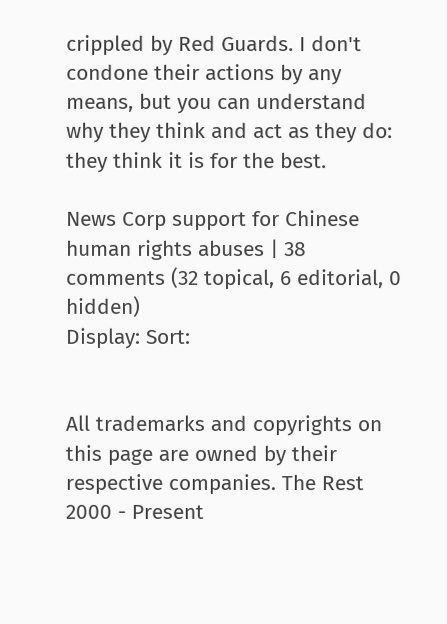crippled by Red Guards. I don't condone their actions by any means, but you can understand why they think and act as they do: they think it is for the best.

News Corp support for Chinese human rights abuses | 38 comments (32 topical, 6 editorial, 0 hidden)
Display: Sort:


All trademarks and copyrights on this page are owned by their respective companies. The Rest 2000 - Present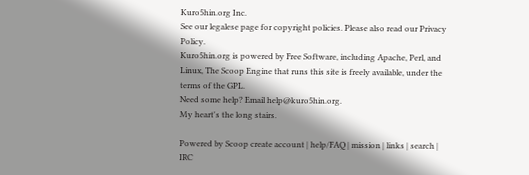Kuro5hin.org Inc.
See our legalese page for copyright policies. Please also read our Privacy Policy.
Kuro5hin.org is powered by Free Software, including Apache, Perl, and Linux, The Scoop Engine that runs this site is freely available, under the terms of the GPL.
Need some help? Email help@kuro5hin.org.
My heart's the long stairs.

Powered by Scoop create account | help/FAQ | mission | links | search | IRC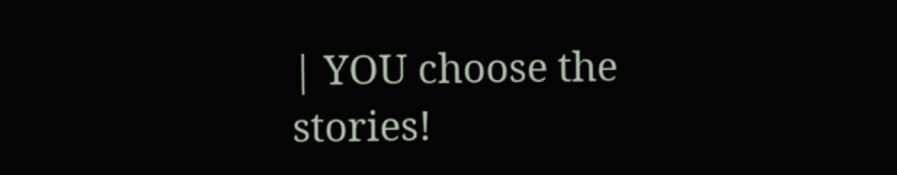| YOU choose the stories!